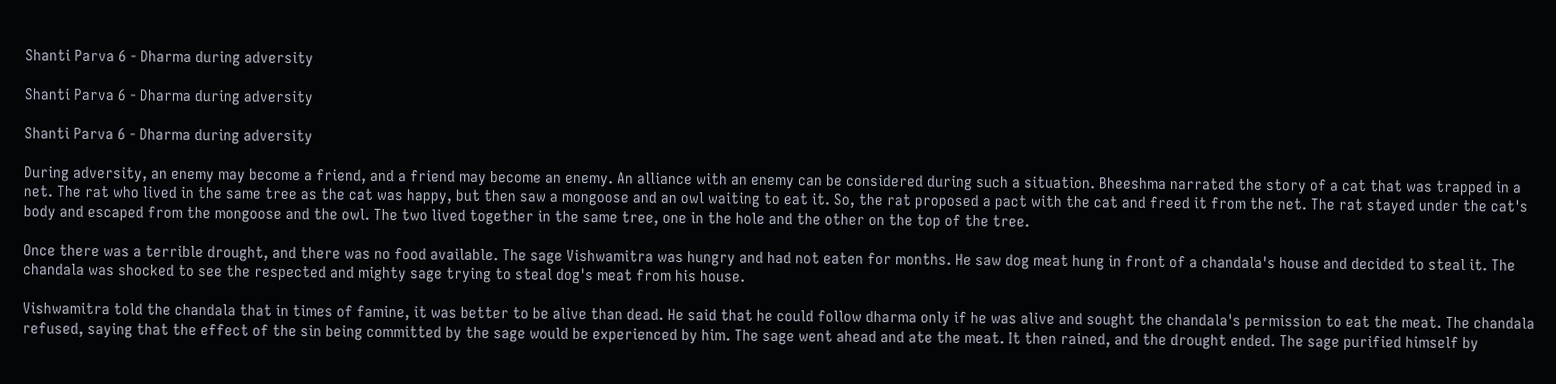Shanti Parva 6 - Dharma during adversity

Shanti Parva 6 - Dharma during adversity

Shanti Parva 6 - Dharma during adversity

During adversity, an enemy may become a friend, and a friend may become an enemy. An alliance with an enemy can be considered during such a situation. Bheeshma narrated the story of a cat that was trapped in a net. The rat who lived in the same tree as the cat was happy, but then saw a mongoose and an owl waiting to eat it. So, the rat proposed a pact with the cat and freed it from the net. The rat stayed under the cat's body and escaped from the mongoose and the owl. The two lived together in the same tree, one in the hole and the other on the top of the tree.

Once there was a terrible drought, and there was no food available. The sage Vishwamitra was hungry and had not eaten for months. He saw dog meat hung in front of a chandala's house and decided to steal it. The chandala was shocked to see the respected and mighty sage trying to steal dog's meat from his house.

Vishwamitra told the chandala that in times of famine, it was better to be alive than dead. He said that he could follow dharma only if he was alive and sought the chandala's permission to eat the meat. The chandala refused, saying that the effect of the sin being committed by the sage would be experienced by him. The sage went ahead and ate the meat. It then rained, and the drought ended. The sage purified himself by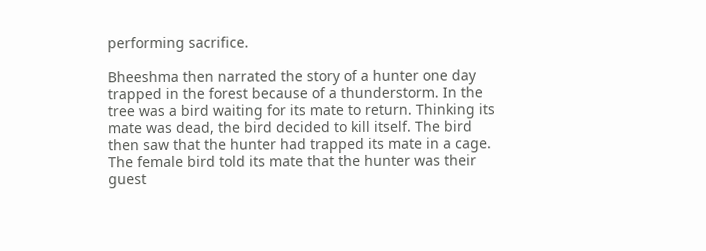performing sacrifice.

Bheeshma then narrated the story of a hunter one day trapped in the forest because of a thunderstorm. In the tree was a bird waiting for its mate to return. Thinking its mate was dead, the bird decided to kill itself. The bird then saw that the hunter had trapped its mate in a cage. The female bird told its mate that the hunter was their guest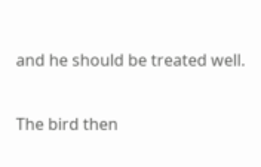and he should be treated well.

The bird then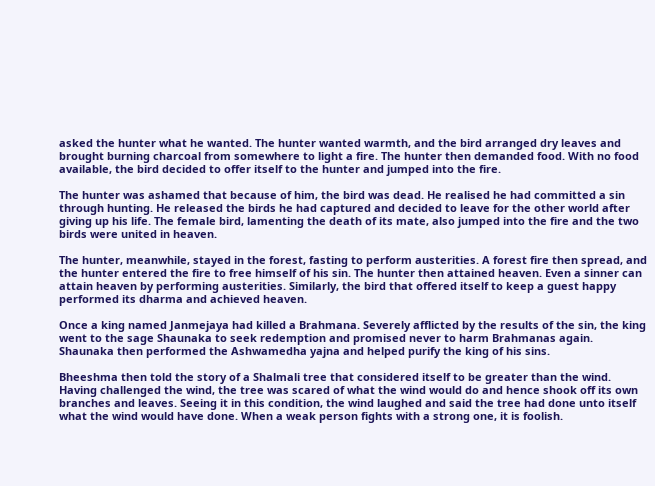asked the hunter what he wanted. The hunter wanted warmth, and the bird arranged dry leaves and brought burning charcoal from somewhere to light a fire. The hunter then demanded food. With no food available, the bird decided to offer itself to the hunter and jumped into the fire.

The hunter was ashamed that because of him, the bird was dead. He realised he had committed a sin through hunting. He released the birds he had captured and decided to leave for the other world after giving up his life. The female bird, lamenting the death of its mate, also jumped into the fire and the two birds were united in heaven.

The hunter, meanwhile, stayed in the forest, fasting to perform austerities. A forest fire then spread, and the hunter entered the fire to free himself of his sin. The hunter then attained heaven. Even a sinner can attain heaven by performing austerities. Similarly, the bird that offered itself to keep a guest happy performed its dharma and achieved heaven.

Once a king named Janmejaya had killed a Brahmana. Severely afflicted by the results of the sin, the king went to the sage Shaunaka to seek redemption and promised never to harm Brahmanas again. Shaunaka then performed the Ashwamedha yajna and helped purify the king of his sins.

Bheeshma then told the story of a Shalmali tree that considered itself to be greater than the wind. Having challenged the wind, the tree was scared of what the wind would do and hence shook off its own branches and leaves. Seeing it in this condition, the wind laughed and said the tree had done unto itself what the wind would have done. When a weak person fights with a strong one, it is foolish.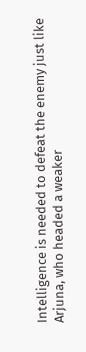Intelligence is needed to defeat the enemy just like Arjuna, who headed a weaker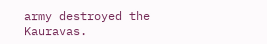army destroyed the Kauravas.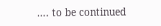…. to be continued